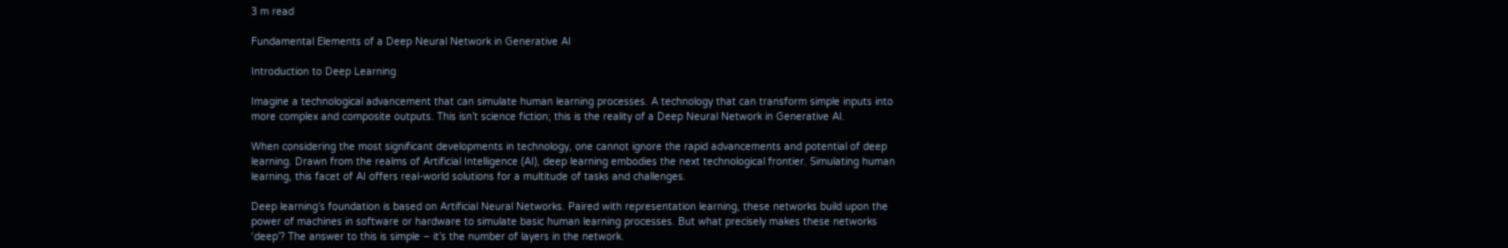3 m read

Fundamental Elements of a Deep Neural Network in Generative AI

Introduction to Deep Learning

Imagine a technological advancement that can simulate human learning processes. A technology that can transform simple inputs into more complex and composite outputs. This isn’t science fiction; this is the reality of a Deep Neural Network in Generative AI.

When considering the most significant developments in technology, one cannot ignore the rapid advancements and potential of deep learning. Drawn from the realms of Artificial Intelligence (AI), deep learning embodies the next technological frontier. Simulating human learning, this facet of AI offers real-world solutions for a multitude of tasks and challenges.

Deep learning’s foundation is based on Artificial Neural Networks. Paired with representation learning, these networks build upon the power of machines in software or hardware to simulate basic human learning processes. But what precisely makes these networks ‘deep’? The answer to this is simple – it’s the number of layers in the network.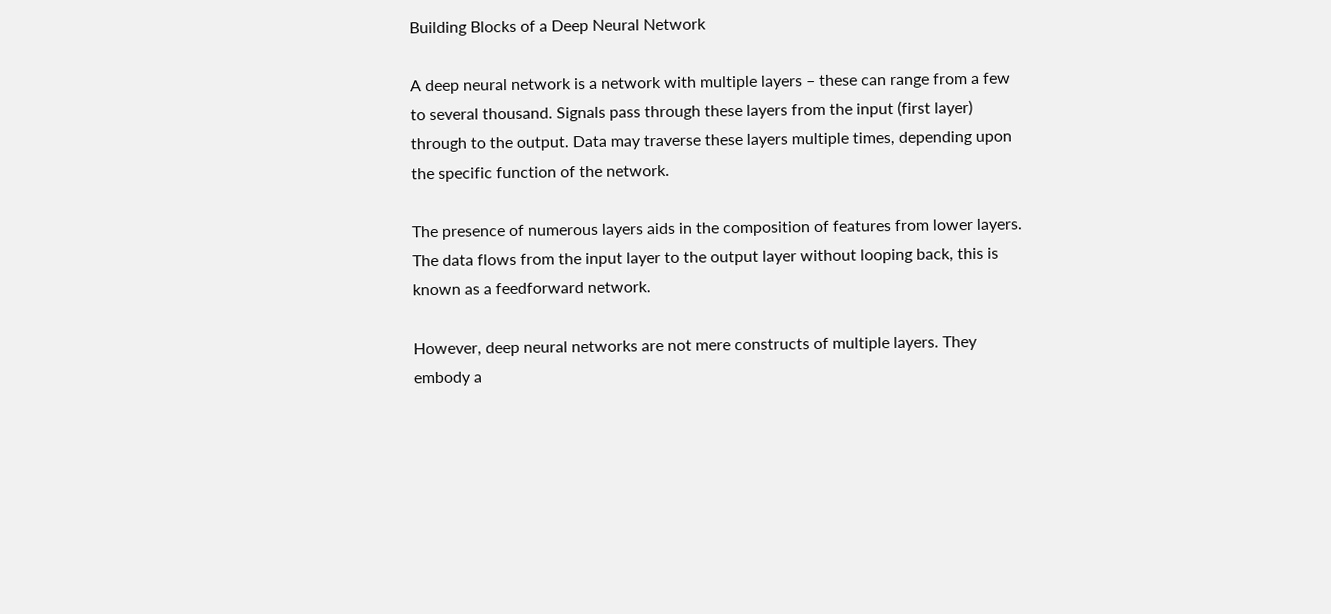Building Blocks of a Deep Neural Network

A deep neural network is a network with multiple layers – these can range from a few to several thousand. Signals pass through these layers from the input (first layer) through to the output. Data may traverse these layers multiple times, depending upon the specific function of the network.

The presence of numerous layers aids in the composition of features from lower layers. The data flows from the input layer to the output layer without looping back, this is known as a feedforward network.

However, deep neural networks are not mere constructs of multiple layers. They embody a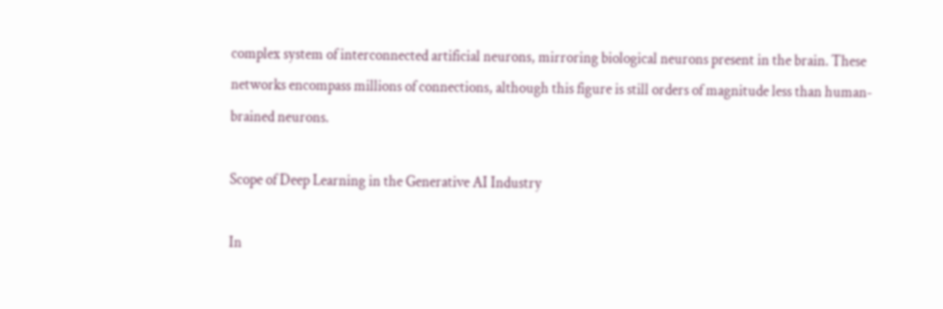complex system of interconnected artificial neurons, mirroring biological neurons present in the brain. These networks encompass millions of connections, although this figure is still orders of magnitude less than human-brained neurons.

Scope of Deep Learning in the Generative AI Industry

In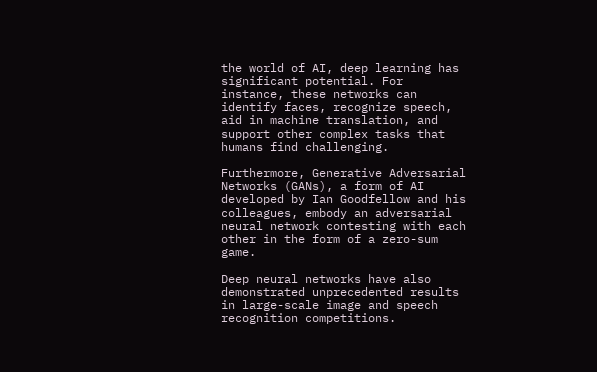the world of AI, deep learning has significant potential. For instance, these networks can identify faces, recognize speech, aid in machine translation, and support other complex tasks that humans find challenging.

Furthermore, Generative Adversarial Networks (GANs), a form of AI developed by Ian Goodfellow and his colleagues, embody an adversarial neural network contesting with each other in the form of a zero-sum game.

Deep neural networks have also demonstrated unprecedented results in large-scale image and speech recognition competitions.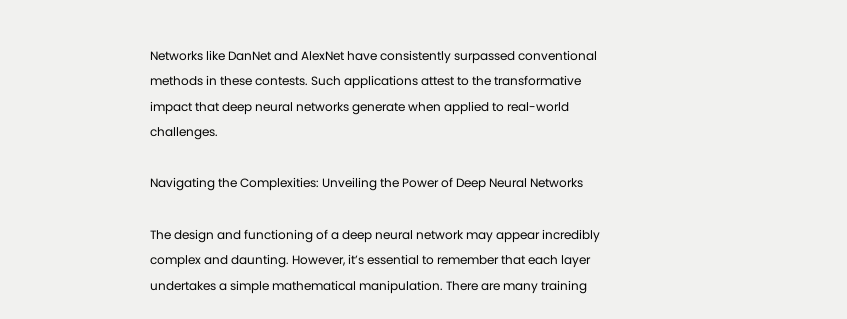Networks like DanNet and AlexNet have consistently surpassed conventional methods in these contests. Such applications attest to the transformative impact that deep neural networks generate when applied to real-world challenges.

Navigating the Complexities: Unveiling the Power of Deep Neural Networks

The design and functioning of a deep neural network may appear incredibly complex and daunting. However, it’s essential to remember that each layer undertakes a simple mathematical manipulation. There are many training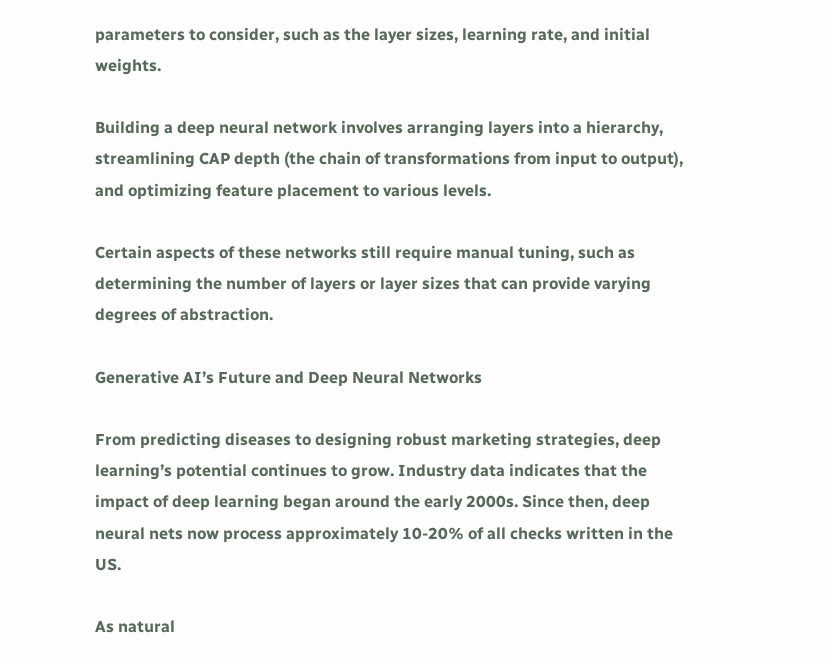parameters to consider, such as the layer sizes, learning rate, and initial weights.

Building a deep neural network involves arranging layers into a hierarchy, streamlining CAP depth (the chain of transformations from input to output), and optimizing feature placement to various levels.

Certain aspects of these networks still require manual tuning, such as determining the number of layers or layer sizes that can provide varying degrees of abstraction.

Generative AI’s Future and Deep Neural Networks

From predicting diseases to designing robust marketing strategies, deep learning’s potential continues to grow. Industry data indicates that the impact of deep learning began around the early 2000s. Since then, deep neural nets now process approximately 10-20% of all checks written in the US.

As natural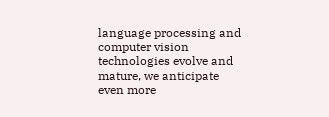language processing and computer vision technologies evolve and mature, we anticipate even more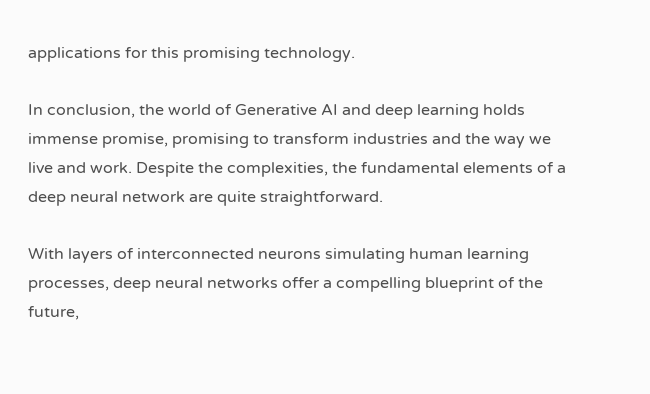applications for this promising technology.

In conclusion, the world of Generative AI and deep learning holds immense promise, promising to transform industries and the way we live and work. Despite the complexities, the fundamental elements of a deep neural network are quite straightforward.

With layers of interconnected neurons simulating human learning processes, deep neural networks offer a compelling blueprint of the future,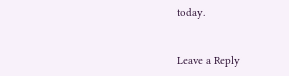today.


Leave a Reply